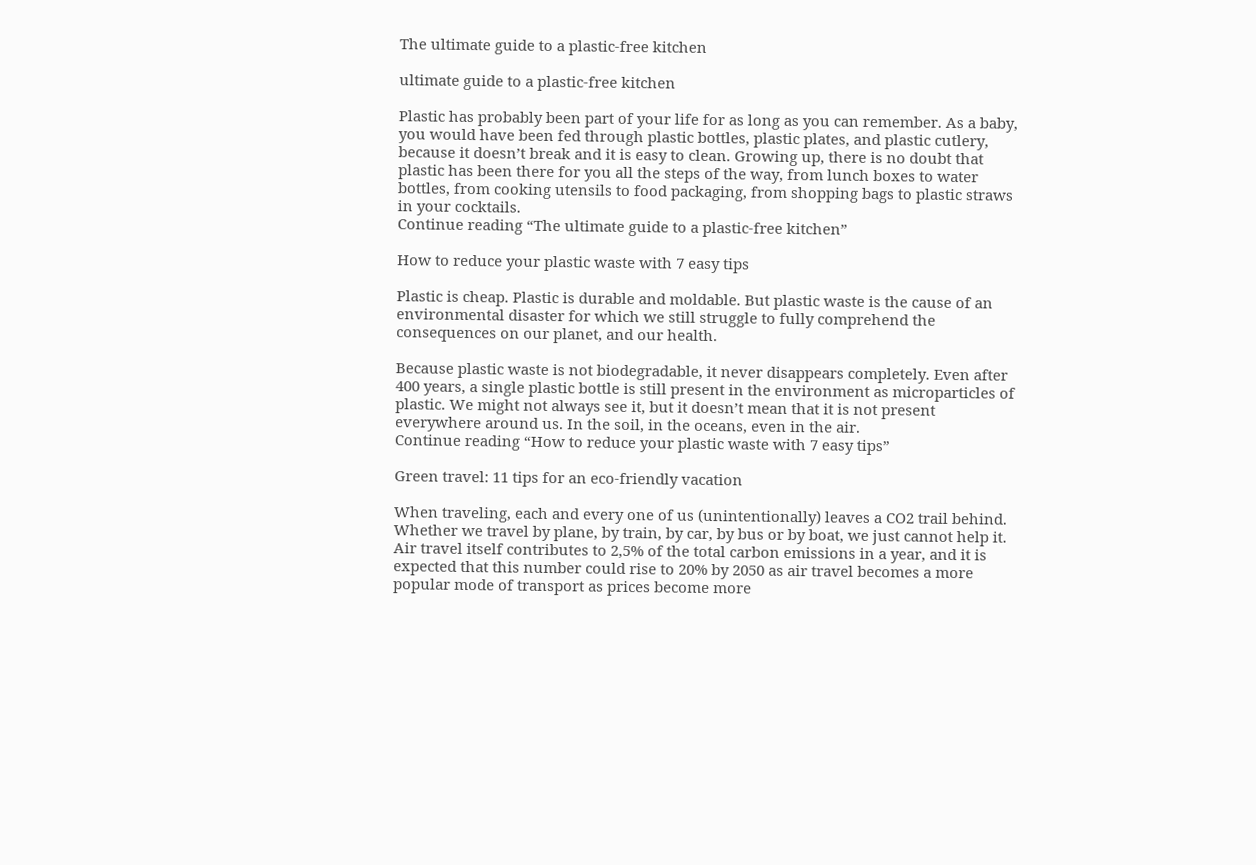The ultimate guide to a plastic-free kitchen

ultimate guide to a plastic-free kitchen

Plastic has probably been part of your life for as long as you can remember. As a baby, you would have been fed through plastic bottles, plastic plates, and plastic cutlery, because it doesn’t break and it is easy to clean. Growing up, there is no doubt that plastic has been there for you all the steps of the way, from lunch boxes to water bottles, from cooking utensils to food packaging, from shopping bags to plastic straws in your cocktails.
Continue reading “The ultimate guide to a plastic-free kitchen”

How to reduce your plastic waste with 7 easy tips

Plastic is cheap. Plastic is durable and moldable. But plastic waste is the cause of an environmental disaster for which we still struggle to fully comprehend the consequences on our planet, and our health.

Because plastic waste is not biodegradable, it never disappears completely. Even after 400 years, a single plastic bottle is still present in the environment as microparticles of plastic. We might not always see it, but it doesn’t mean that it is not present everywhere around us. In the soil, in the oceans, even in the air.
Continue reading “How to reduce your plastic waste with 7 easy tips”

Green travel: 11 tips for an eco-friendly vacation

When traveling, each and every one of us (unintentionally) leaves a CO2 trail behind. Whether we travel by plane, by train, by car, by bus or by boat, we just cannot help it. Air travel itself contributes to 2,5% of the total carbon emissions in a year, and it is expected that this number could rise to 20% by 2050 as air travel becomes a more popular mode of transport as prices become more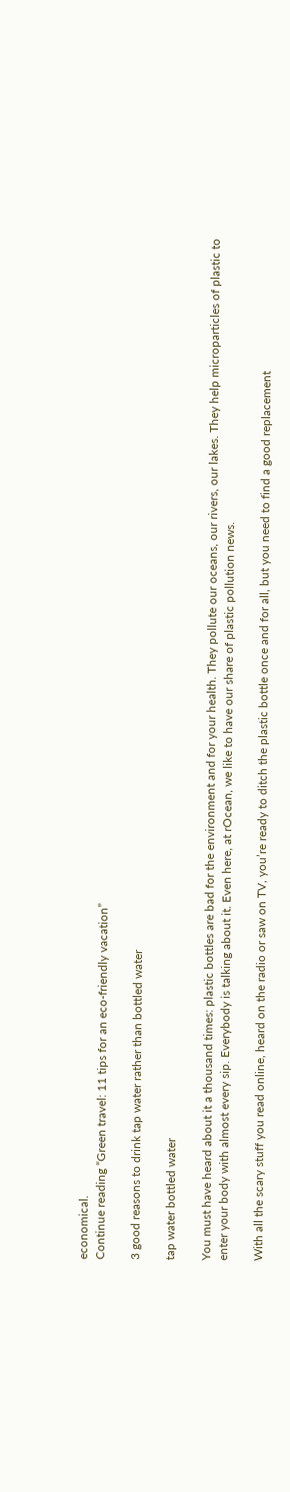economical.
Continue reading “Green travel: 11 tips for an eco-friendly vacation”

3 good reasons to drink tap water rather than bottled water

tap water bottled water

You must have heard about it a thousand times: plastic bottles are bad for the environment and for your health. They pollute our oceans, our rivers, our lakes. They help microparticles of plastic to enter your body with almost every sip. Everybody is talking about it. Even here, at rOcean, we like to have our share of plastic pollution news.

With all the scary stuff you read online, heard on the radio or saw on TV, you’re ready to ditch the plastic bottle once and for all, but you need to find a good replacement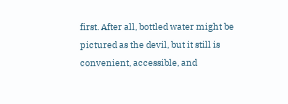first. After all, bottled water might be pictured as the devil, but it still is convenient, accessible, and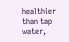healthier than tap water,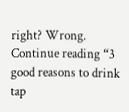right? Wrong.
Continue reading “3 good reasons to drink tap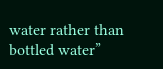water rather than bottled water”